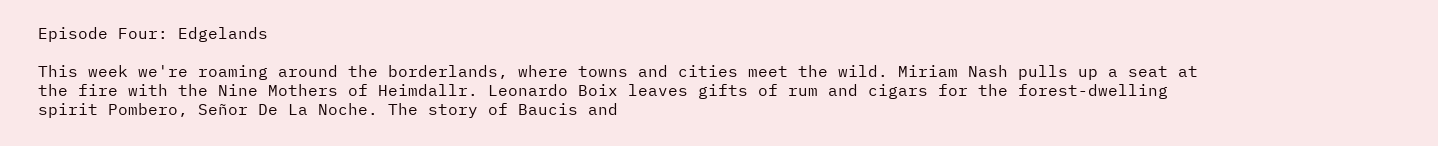Episode Four: Edgelands

This week we're roaming around the borderlands, where towns and cities meet the wild. Miriam Nash pulls up a seat at the fire with the Nine Mothers of Heimdallr. Leonardo Boix leaves gifts of rum and cigars for the forest-dwelling spirit Pombero, Señor De La Noche. The story of Baucis and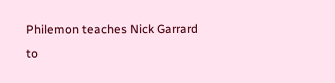Philemon teaches Nick Garrard to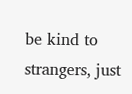be kind to strangers, just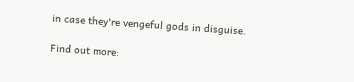in case they're vengeful gods in disguise.

Find out more: